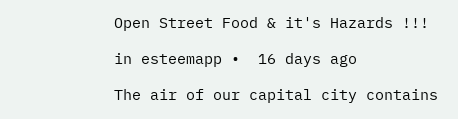Open Street Food & it's Hazards !!!

in esteemapp •  16 days ago

The air of our capital city contains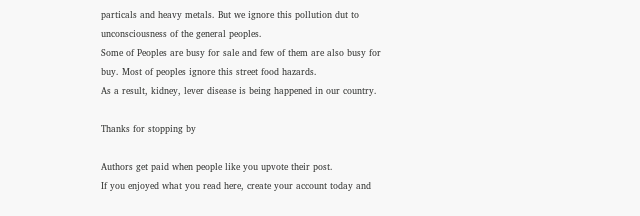particals and heavy metals. But we ignore this pollution dut to unconsciousness of the general peoples.
Some of Peoples are busy for sale and few of them are also busy for buy. Most of peoples ignore this street food hazards.
As a result, kidney, lever disease is being happened in our country.

Thanks for stopping by

Authors get paid when people like you upvote their post.
If you enjoyed what you read here, create your account today and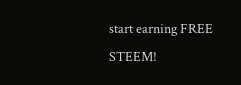start earning FREE STEEM!